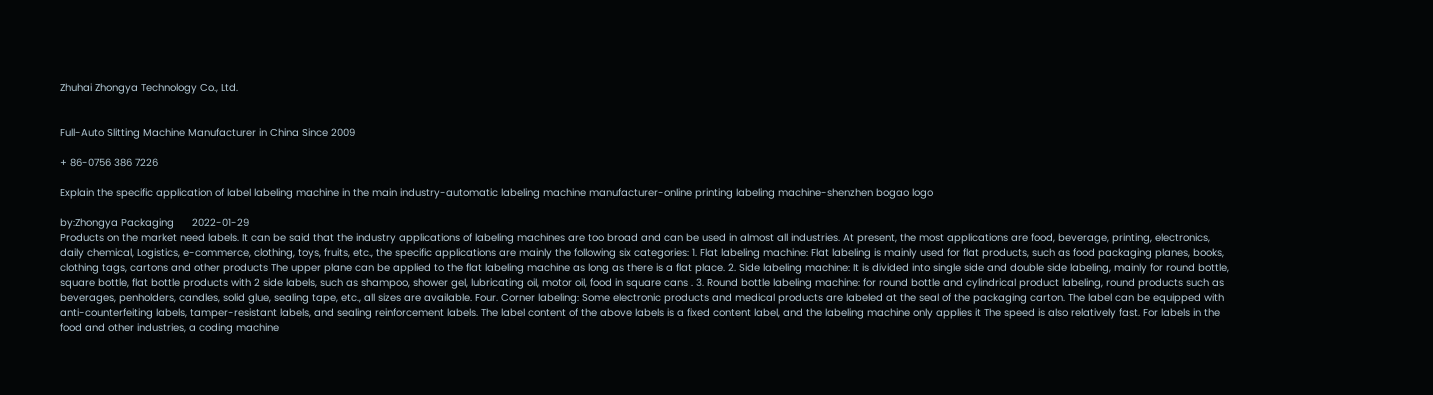Zhuhai Zhongya Technology Co., Ltd.


Full-Auto Slitting Machine Manufacturer in China Since 2009

+ 86-0756 386 7226

Explain the specific application of label labeling machine in the main industry-automatic labeling machine manufacturer-online printing labeling machine-shenzhen bogao logo

by:Zhongya Packaging      2022-01-29
Products on the market need labels. It can be said that the industry applications of labeling machines are too broad and can be used in almost all industries. At present, the most applications are food, beverage, printing, electronics, daily chemical, Logistics, e-commerce, clothing, toys, fruits, etc., the specific applications are mainly the following six categories: 1. Flat labeling machine: Flat labeling is mainly used for flat products, such as food packaging planes, books, clothing tags, cartons and other products The upper plane can be applied to the flat labeling machine as long as there is a flat place. 2. Side labeling machine: It is divided into single side and double side labeling, mainly for round bottle, square bottle, flat bottle products with 2 side labels, such as shampoo, shower gel, lubricating oil, motor oil, food in square cans . 3. Round bottle labeling machine: for round bottle and cylindrical product labeling, round products such as beverages, penholders, candles, solid glue, sealing tape, etc., all sizes are available. Four. Corner labeling: Some electronic products and medical products are labeled at the seal of the packaging carton. The label can be equipped with anti-counterfeiting labels, tamper-resistant labels, and sealing reinforcement labels. The label content of the above labels is a fixed content label, and the labeling machine only applies it The speed is also relatively fast. For labels in the food and other industries, a coding machine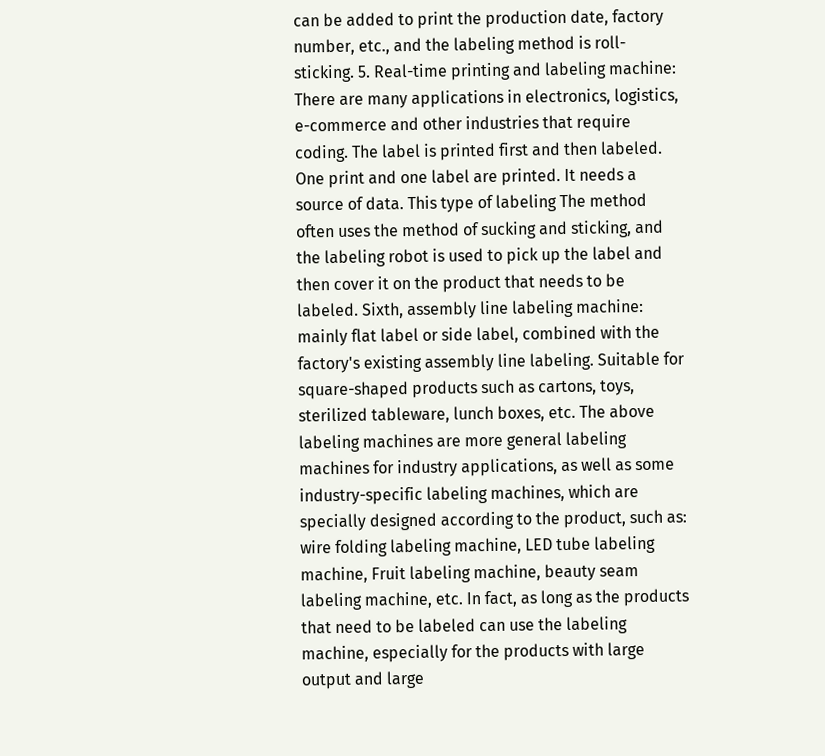can be added to print the production date, factory number, etc., and the labeling method is roll-sticking. 5. Real-time printing and labeling machine: There are many applications in electronics, logistics, e-commerce and other industries that require coding. The label is printed first and then labeled. One print and one label are printed. It needs a source of data. This type of labeling The method often uses the method of sucking and sticking, and the labeling robot is used to pick up the label and then cover it on the product that needs to be labeled. Sixth, assembly line labeling machine: mainly flat label or side label, combined with the factory's existing assembly line labeling. Suitable for square-shaped products such as cartons, toys, sterilized tableware, lunch boxes, etc. The above labeling machines are more general labeling machines for industry applications, as well as some industry-specific labeling machines, which are specially designed according to the product, such as: wire folding labeling machine, LED tube labeling machine, Fruit labeling machine, beauty seam labeling machine, etc. In fact, as long as the products that need to be labeled can use the labeling machine, especially for the products with large output and large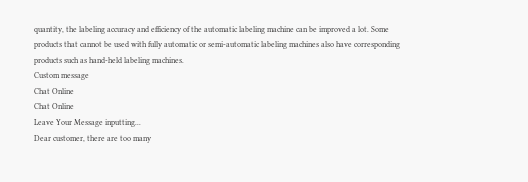quantity, the labeling accuracy and efficiency of the automatic labeling machine can be improved a lot. Some products that cannot be used with fully automatic or semi-automatic labeling machines also have corresponding products such as hand-held labeling machines.
Custom message
Chat Online
Chat Online
Leave Your Message inputting...
Dear customer, there are too many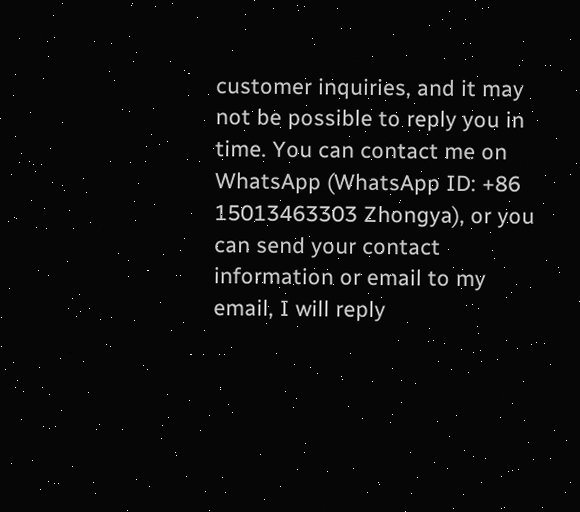customer inquiries, and it may not be possible to reply you in time. You can contact me on WhatsApp (WhatsApp ID: +86 15013463303 Zhongya), or you can send your contact information or email to my email, I will reply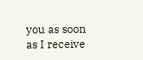you as soon as I receive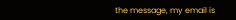the message, my email is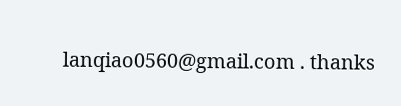lanqiao0560@gmail.com . thanks